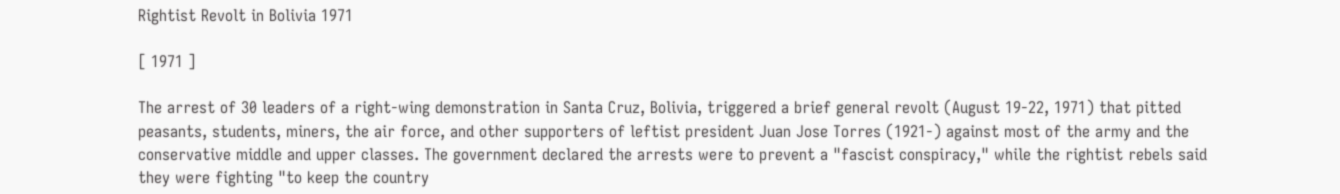Rightist Revolt in Bolivia 1971

[ 1971 ]

The arrest of 30 leaders of a right-wing demonstration in Santa Cruz, Bolivia, triggered a brief general revolt (August 19-22, 1971) that pitted peasants, students, miners, the air force, and other supporters of leftist president Juan Jose Torres (1921-) against most of the army and the conservative middle and upper classes. The government declared the arrests were to prevent a "fascist conspiracy," while the rightist rebels said they were fighting "to keep the country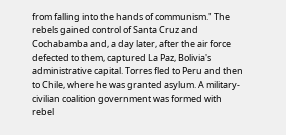from falling into the hands of communism." The rebels gained control of Santa Cruz and Cochabamba and, a day later, after the air force defected to them, captured La Paz, Bolivia's administrative capital. Torres fled to Peru and then to Chile, where he was granted asylum. A military-civilian coalition government was formed with rebel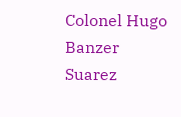Colonel Hugo Banzer Suarez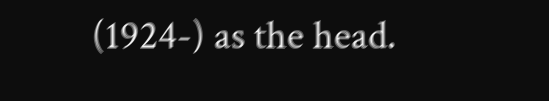(1924-) as the head.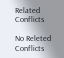Related Conflicts

No Releted Conflicts